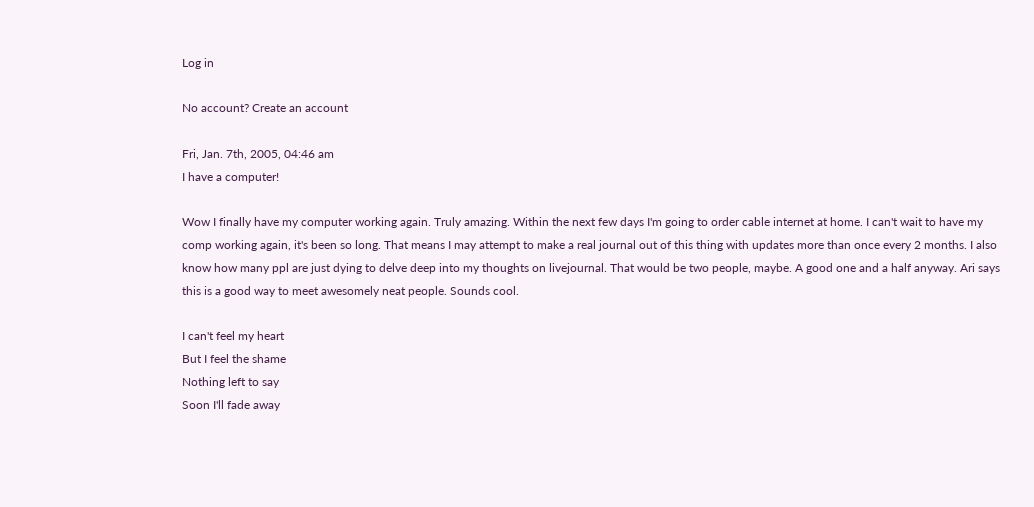Log in

No account? Create an account

Fri, Jan. 7th, 2005, 04:46 am
I have a computer!

Wow I finally have my computer working again. Truly amazing. Within the next few days I'm going to order cable internet at home. I can't wait to have my comp working again, it's been so long. That means I may attempt to make a real journal out of this thing with updates more than once every 2 months. I also know how many ppl are just dying to delve deep into my thoughts on livejournal. That would be two people, maybe. A good one and a half anyway. Ari says this is a good way to meet awesomely neat people. Sounds cool.

I can't feel my heart
But I feel the shame
Nothing left to say
Soon I'll fade away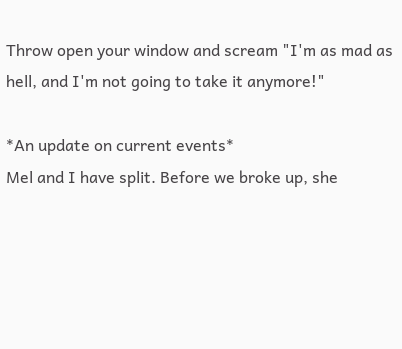Throw open your window and scream "I'm as mad as hell, and I'm not going to take it anymore!"

*An update on current events*
Mel and I have split. Before we broke up, she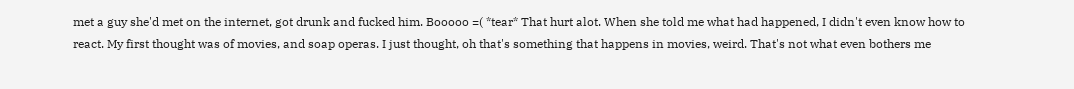met a guy she'd met on the internet, got drunk and fucked him. Booooo =( *tear* That hurt alot. When she told me what had happened, I didn't even know how to react. My first thought was of movies, and soap operas. I just thought, oh that's something that happens in movies, weird. That's not what even bothers me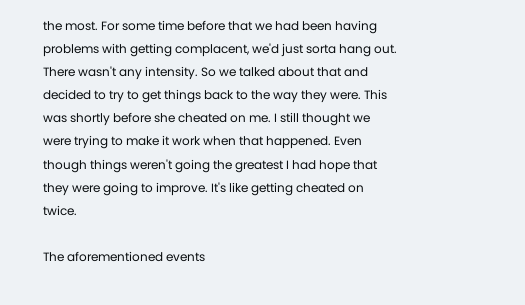the most. For some time before that we had been having problems with getting complacent, we'd just sorta hang out. There wasn't any intensity. So we talked about that and decided to try to get things back to the way they were. This was shortly before she cheated on me. I still thought we were trying to make it work when that happened. Even though things weren't going the greatest I had hope that they were going to improve. It's like getting cheated on twice.

The aforementioned events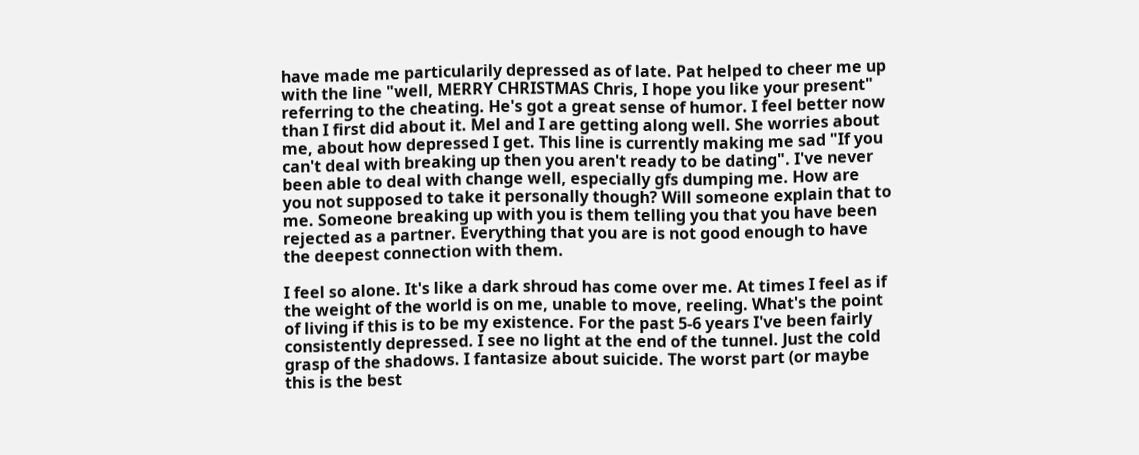have made me particularily depressed as of late. Pat helped to cheer me up with the line "well, MERRY CHRISTMAS Chris, I hope you like your present" referring to the cheating. He's got a great sense of humor. I feel better now than I first did about it. Mel and I are getting along well. She worries about me, about how depressed I get. This line is currently making me sad "If you can't deal with breaking up then you aren't ready to be dating". I've never been able to deal with change well, especially gfs dumping me. How are you not supposed to take it personally though? Will someone explain that to me. Someone breaking up with you is them telling you that you have been rejected as a partner. Everything that you are is not good enough to have the deepest connection with them.

I feel so alone. It's like a dark shroud has come over me. At times I feel as if the weight of the world is on me, unable to move, reeling. What's the point of living if this is to be my existence. For the past 5-6 years I've been fairly consistently depressed. I see no light at the end of the tunnel. Just the cold grasp of the shadows. I fantasize about suicide. The worst part (or maybe this is the best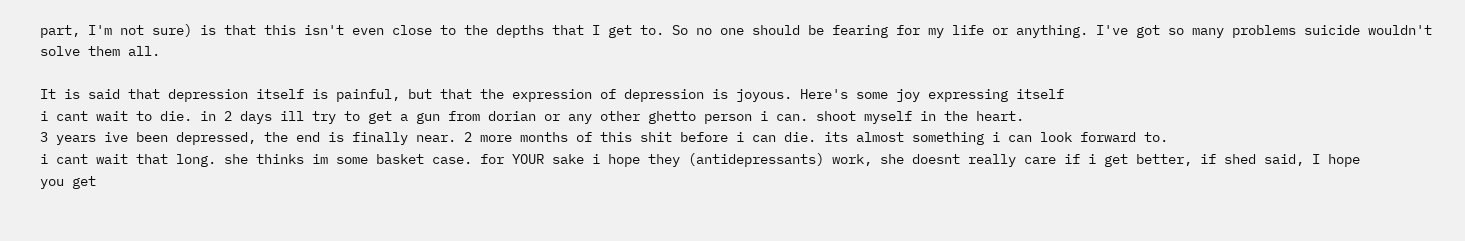part, I'm not sure) is that this isn't even close to the depths that I get to. So no one should be fearing for my life or anything. I've got so many problems suicide wouldn't solve them all.

It is said that depression itself is painful, but that the expression of depression is joyous. Here's some joy expressing itself
i cant wait to die. in 2 days ill try to get a gun from dorian or any other ghetto person i can. shoot myself in the heart.
3 years ive been depressed, the end is finally near. 2 more months of this shit before i can die. its almost something i can look forward to.
i cant wait that long. she thinks im some basket case. for YOUR sake i hope they (antidepressants) work, she doesnt really care if i get better, if shed said, I hope
you get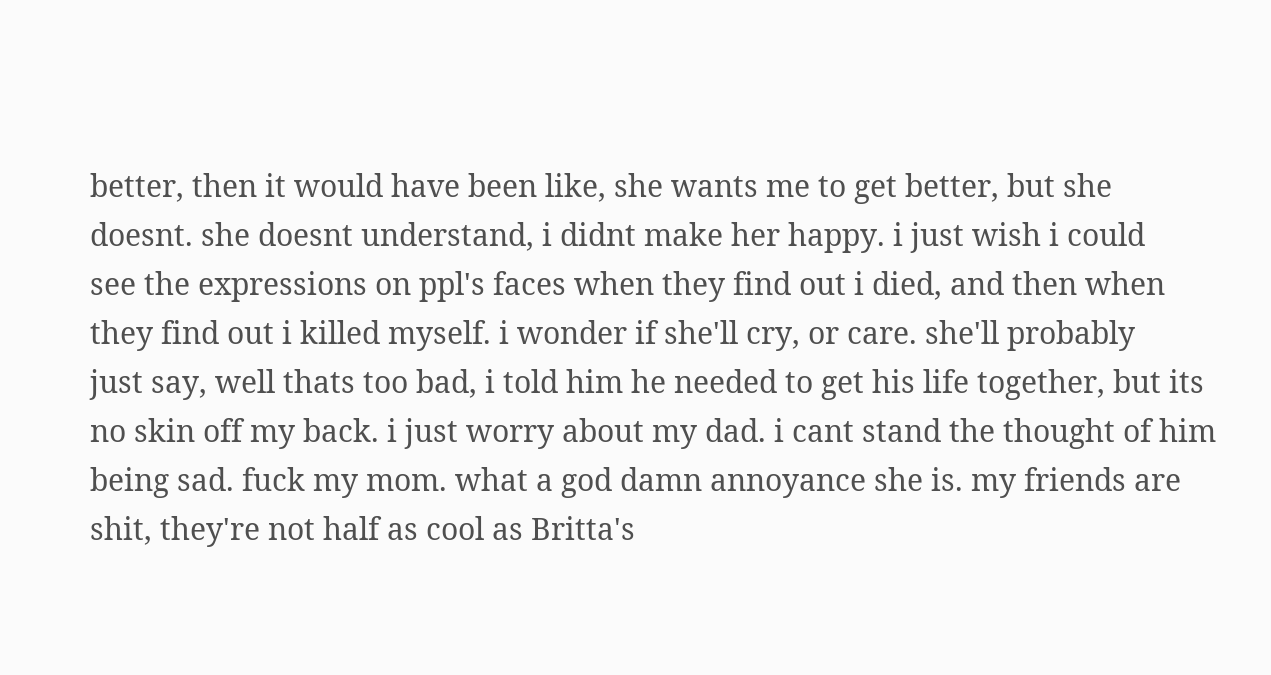better, then it would have been like, she wants me to get better, but she doesnt. she doesnt understand, i didnt make her happy. i just wish i could
see the expressions on ppl's faces when they find out i died, and then when they find out i killed myself. i wonder if she'll cry, or care. she'll probably
just say, well thats too bad, i told him he needed to get his life together, but its no skin off my back. i just worry about my dad. i cant stand the thought of him
being sad. fuck my mom. what a god damn annoyance she is. my friends are shit, they're not half as cool as Britta's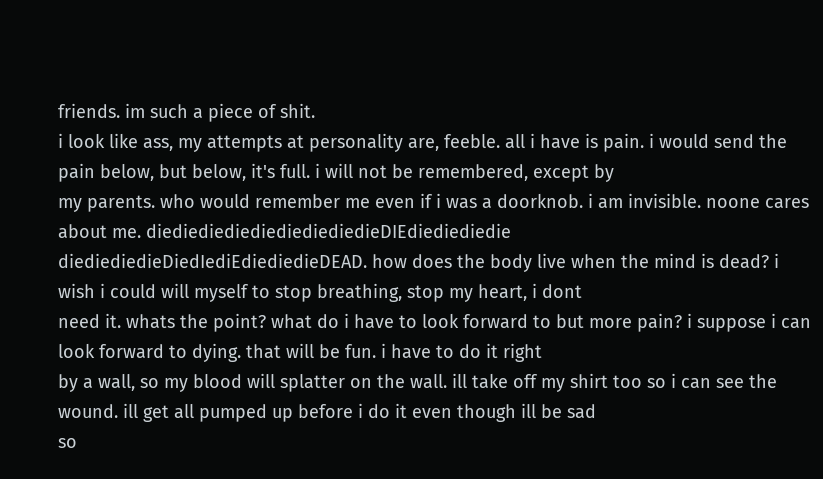friends. im such a piece of shit.
i look like ass, my attempts at personality are, feeble. all i have is pain. i would send the pain below, but below, it's full. i will not be remembered, except by
my parents. who would remember me even if i was a doorknob. i am invisible. noone cares about me. diediediediediediediediedieDIEdiediediedie
diediediedieDiedIediEdiediedieDEAD. how does the body live when the mind is dead? i wish i could will myself to stop breathing, stop my heart, i dont
need it. whats the point? what do i have to look forward to but more pain? i suppose i can look forward to dying. that will be fun. i have to do it right
by a wall, so my blood will splatter on the wall. ill take off my shirt too so i can see the wound. ill get all pumped up before i do it even though ill be sad
so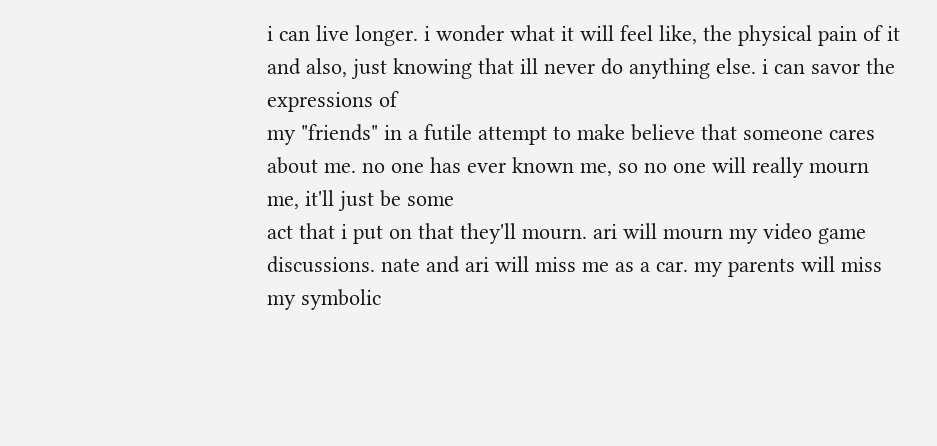i can live longer. i wonder what it will feel like, the physical pain of it and also, just knowing that ill never do anything else. i can savor the expressions of
my "friends" in a futile attempt to make believe that someone cares about me. no one has ever known me, so no one will really mourn me, it'll just be some
act that i put on that they'll mourn. ari will mourn my video game discussions. nate and ari will miss me as a car. my parents will miss my symbolic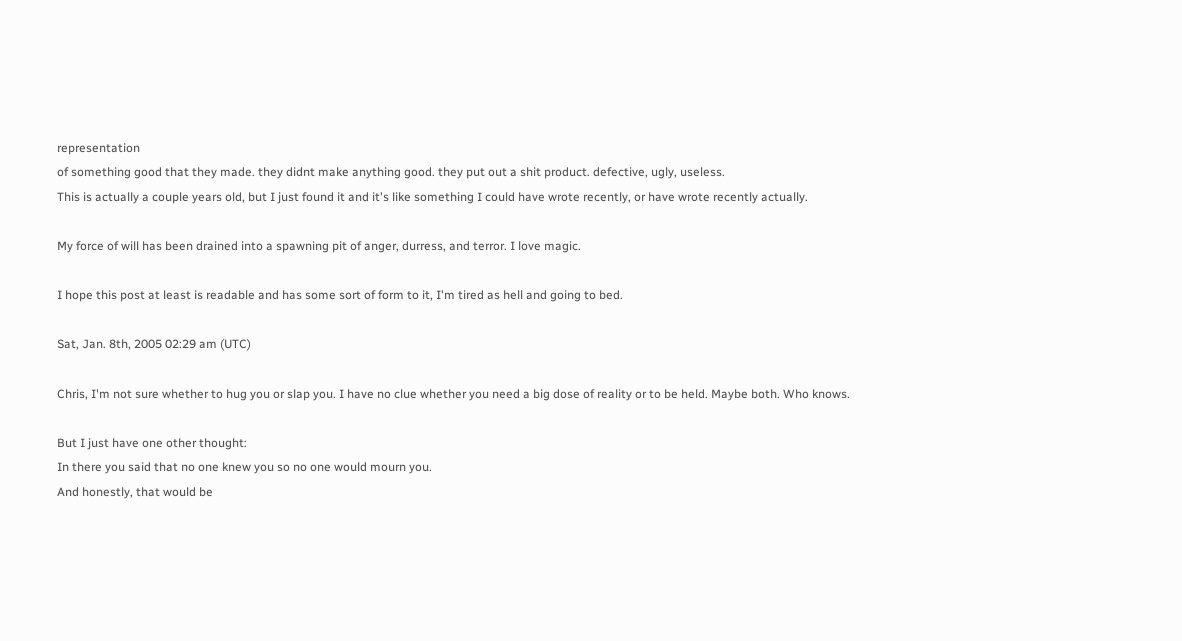representation
of something good that they made. they didnt make anything good. they put out a shit product. defective, ugly, useless.
This is actually a couple years old, but I just found it and it's like something I could have wrote recently, or have wrote recently actually.

My force of will has been drained into a spawning pit of anger, durress, and terror. I love magic.

I hope this post at least is readable and has some sort of form to it, I'm tired as hell and going to bed.

Sat, Jan. 8th, 2005 02:29 am (UTC)

Chris, I'm not sure whether to hug you or slap you. I have no clue whether you need a big dose of reality or to be held. Maybe both. Who knows.

But I just have one other thought:
In there you said that no one knew you so no one would mourn you.
And honestly, that would be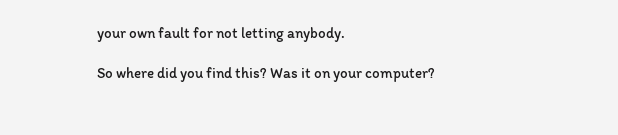your own fault for not letting anybody.

So where did you find this? Was it on your computer?